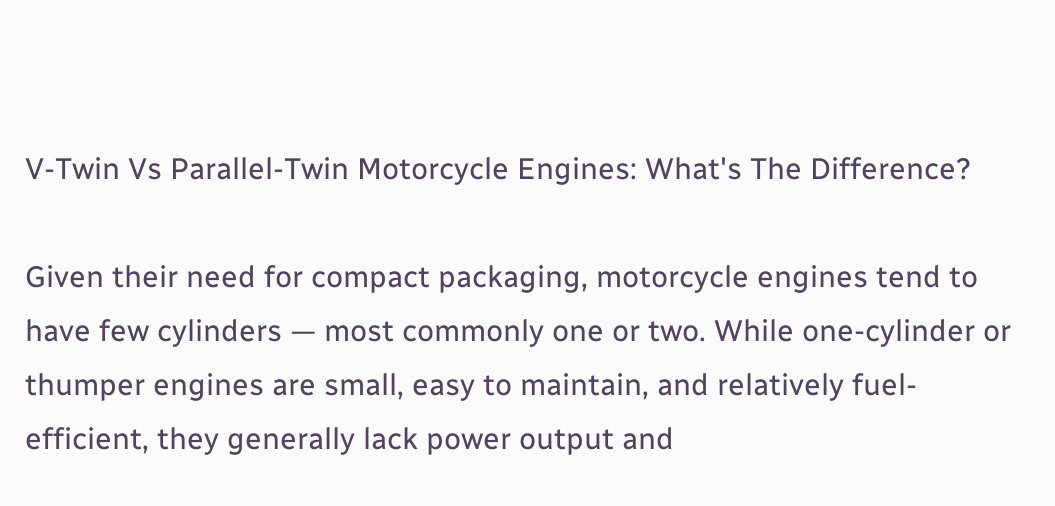V-Twin Vs Parallel-Twin Motorcycle Engines: What's The Difference?

Given their need for compact packaging, motorcycle engines tend to have few cylinders — most commonly one or two. While one-cylinder or thumper engines are small, easy to maintain, and relatively fuel-efficient, they generally lack power output and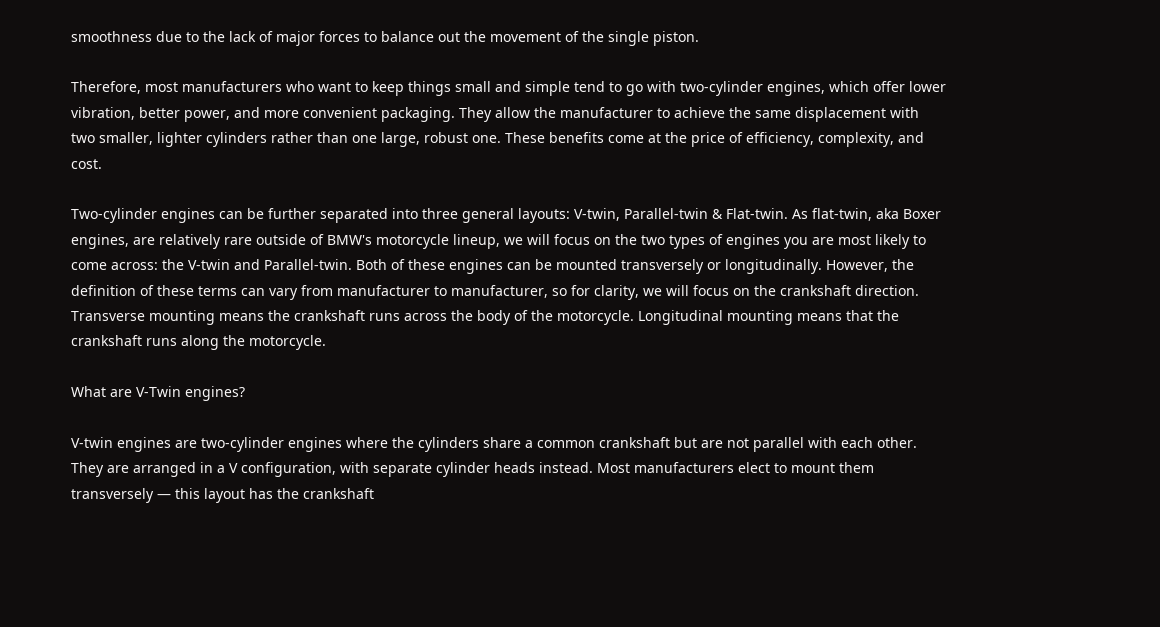smoothness due to the lack of major forces to balance out the movement of the single piston.

Therefore, most manufacturers who want to keep things small and simple tend to go with two-cylinder engines, which offer lower vibration, better power, and more convenient packaging. They allow the manufacturer to achieve the same displacement with two smaller, lighter cylinders rather than one large, robust one. These benefits come at the price of efficiency, complexity, and cost.

Two-cylinder engines can be further separated into three general layouts: V-twin, Parallel-twin & Flat-twin. As flat-twin, aka Boxer engines, are relatively rare outside of BMW's motorcycle lineup, we will focus on the two types of engines you are most likely to come across: the V-twin and Parallel-twin. Both of these engines can be mounted transversely or longitudinally. However, the definition of these terms can vary from manufacturer to manufacturer, so for clarity, we will focus on the crankshaft direction. Transverse mounting means the crankshaft runs across the body of the motorcycle. Longitudinal mounting means that the crankshaft runs along the motorcycle.

What are V-Twin engines?

V-twin engines are two-cylinder engines where the cylinders share a common crankshaft but are not parallel with each other. They are arranged in a V configuration, with separate cylinder heads instead. Most manufacturers elect to mount them transversely — this layout has the crankshaft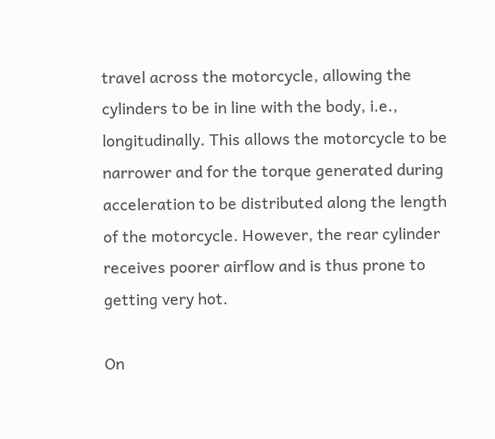travel across the motorcycle, allowing the cylinders to be in line with the body, i.e., longitudinally. This allows the motorcycle to be narrower and for the torque generated during acceleration to be distributed along the length of the motorcycle. However, the rear cylinder receives poorer airflow and is thus prone to getting very hot.

On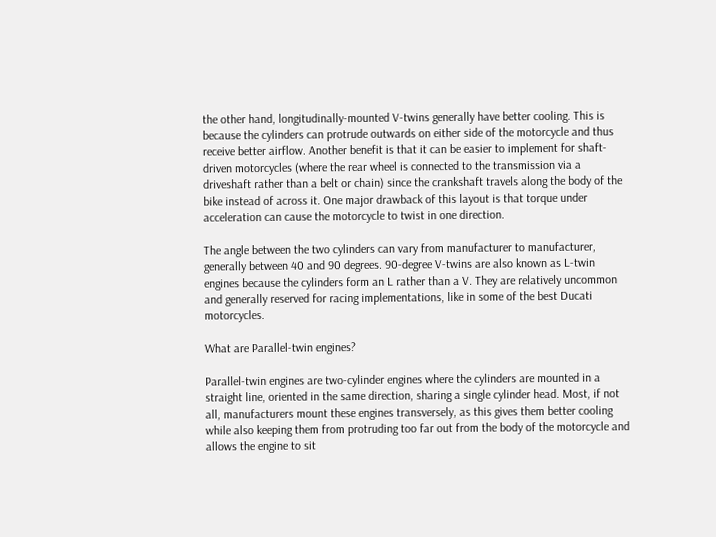the other hand, longitudinally-mounted V-twins generally have better cooling. This is because the cylinders can protrude outwards on either side of the motorcycle and thus receive better airflow. Another benefit is that it can be easier to implement for shaft-driven motorcycles (where the rear wheel is connected to the transmission via a driveshaft rather than a belt or chain) since the crankshaft travels along the body of the bike instead of across it. One major drawback of this layout is that torque under acceleration can cause the motorcycle to twist in one direction.

The angle between the two cylinders can vary from manufacturer to manufacturer, generally between 40 and 90 degrees. 90-degree V-twins are also known as L-twin engines because the cylinders form an L rather than a V. They are relatively uncommon and generally reserved for racing implementations, like in some of the best Ducati motorcycles.

What are Parallel-twin engines?

Parallel-twin engines are two-cylinder engines where the cylinders are mounted in a straight line, oriented in the same direction, sharing a single cylinder head. Most, if not all, manufacturers mount these engines transversely, as this gives them better cooling while also keeping them from protruding too far out from the body of the motorcycle and allows the engine to sit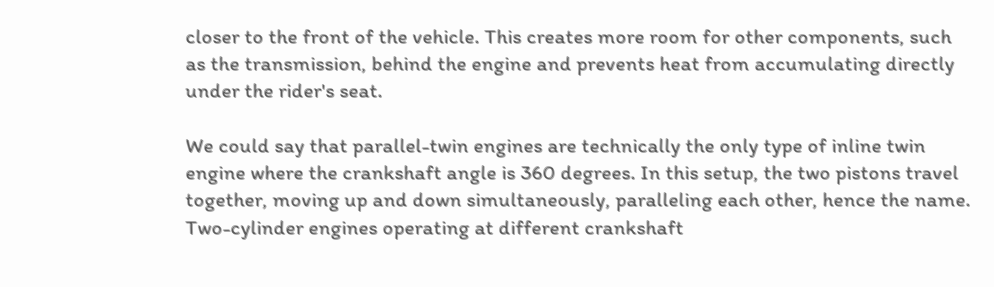closer to the front of the vehicle. This creates more room for other components, such as the transmission, behind the engine and prevents heat from accumulating directly under the rider's seat.

We could say that parallel-twin engines are technically the only type of inline twin engine where the crankshaft angle is 360 degrees. In this setup, the two pistons travel together, moving up and down simultaneously, paralleling each other, hence the name. Two-cylinder engines operating at different crankshaft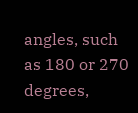angles, such as 180 or 270 degrees,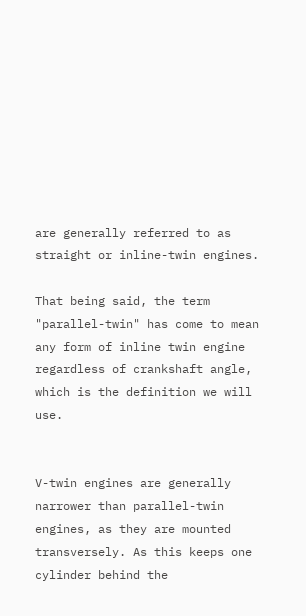are generally referred to as straight or inline-twin engines.

That being said, the term "parallel-twin" has come to mean any form of inline twin engine regardless of crankshaft angle, which is the definition we will use.


V-twin engines are generally narrower than parallel-twin engines, as they are mounted transversely. As this keeps one cylinder behind the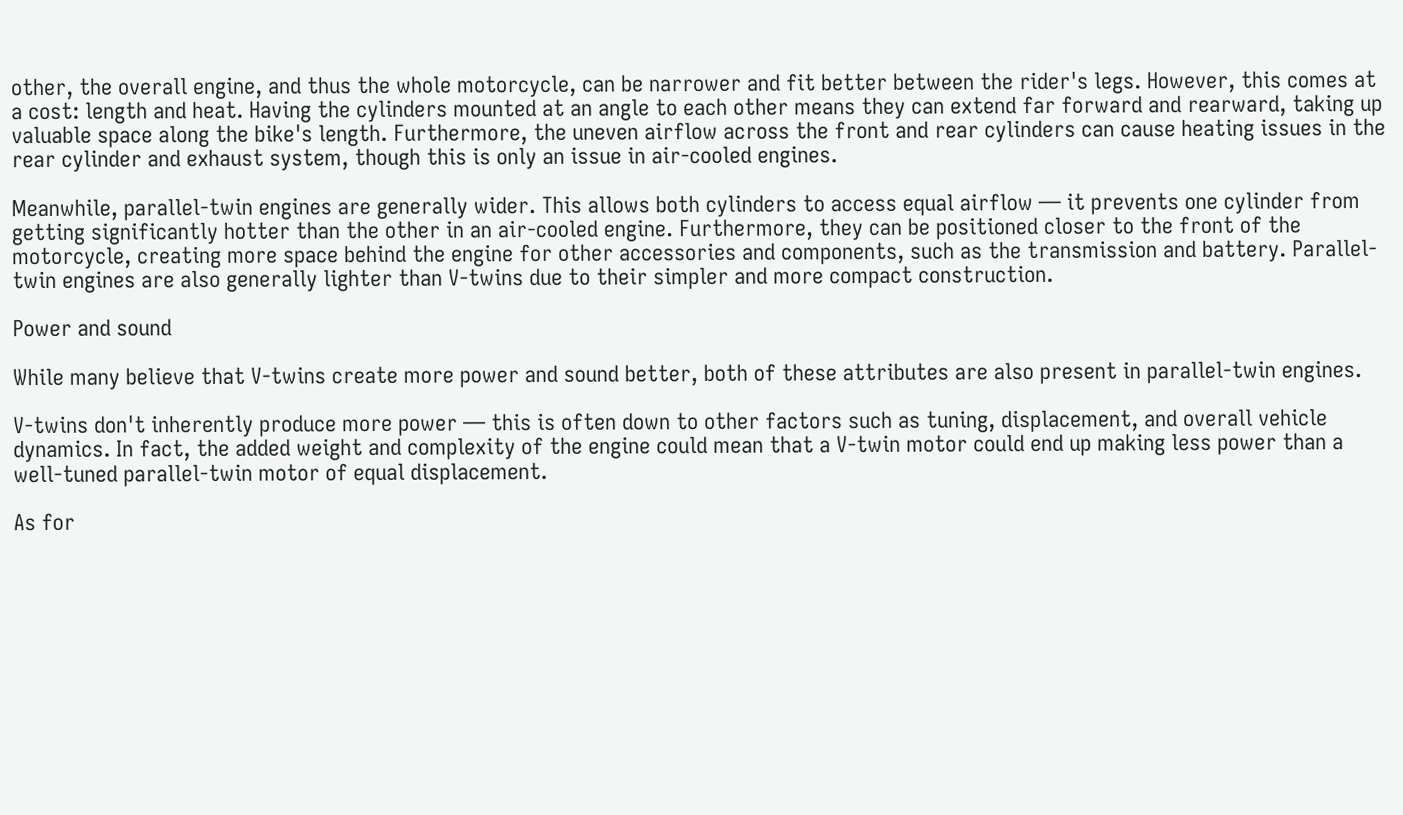other, the overall engine, and thus the whole motorcycle, can be narrower and fit better between the rider's legs. However, this comes at a cost: length and heat. Having the cylinders mounted at an angle to each other means they can extend far forward and rearward, taking up valuable space along the bike's length. Furthermore, the uneven airflow across the front and rear cylinders can cause heating issues in the rear cylinder and exhaust system, though this is only an issue in air-cooled engines.

Meanwhile, parallel-twin engines are generally wider. This allows both cylinders to access equal airflow — it prevents one cylinder from getting significantly hotter than the other in an air-cooled engine. Furthermore, they can be positioned closer to the front of the motorcycle, creating more space behind the engine for other accessories and components, such as the transmission and battery. Parallel-twin engines are also generally lighter than V-twins due to their simpler and more compact construction.

Power and sound

While many believe that V-twins create more power and sound better, both of these attributes are also present in parallel-twin engines.

V-twins don't inherently produce more power — this is often down to other factors such as tuning, displacement, and overall vehicle dynamics. In fact, the added weight and complexity of the engine could mean that a V-twin motor could end up making less power than a well-tuned parallel-twin motor of equal displacement.

As for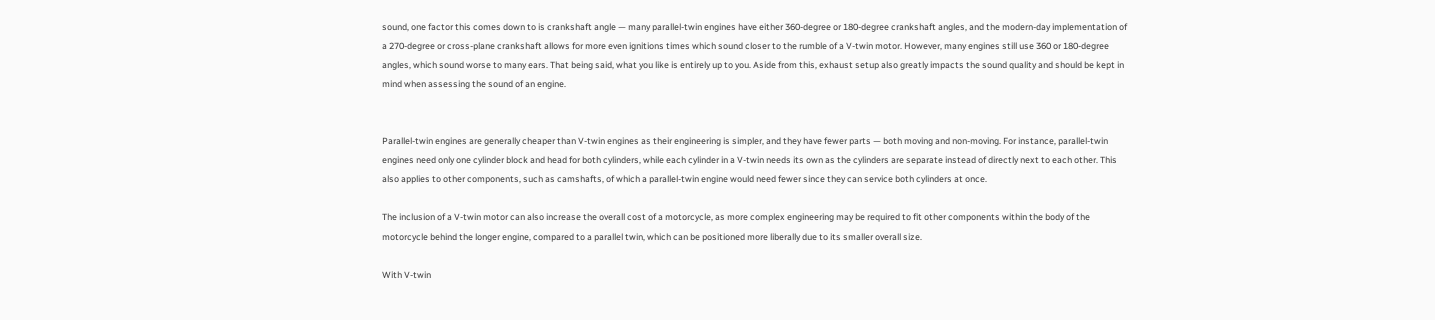sound, one factor this comes down to is crankshaft angle — many parallel-twin engines have either 360-degree or 180-degree crankshaft angles, and the modern-day implementation of a 270-degree or cross-plane crankshaft allows for more even ignitions times which sound closer to the rumble of a V-twin motor. However, many engines still use 360 or 180-degree angles, which sound worse to many ears. That being said, what you like is entirely up to you. Aside from this, exhaust setup also greatly impacts the sound quality and should be kept in mind when assessing the sound of an engine.


Parallel-twin engines are generally cheaper than V-twin engines as their engineering is simpler, and they have fewer parts — both moving and non-moving. For instance, parallel-twin engines need only one cylinder block and head for both cylinders, while each cylinder in a V-twin needs its own as the cylinders are separate instead of directly next to each other. This also applies to other components, such as camshafts, of which a parallel-twin engine would need fewer since they can service both cylinders at once.

The inclusion of a V-twin motor can also increase the overall cost of a motorcycle, as more complex engineering may be required to fit other components within the body of the motorcycle behind the longer engine, compared to a parallel twin, which can be positioned more liberally due to its smaller overall size.

With V-twin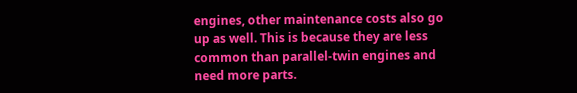engines, other maintenance costs also go up as well. This is because they are less common than parallel-twin engines and need more parts.